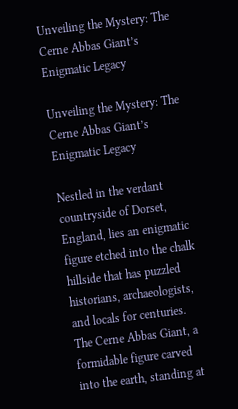Unveiling the Mystery: The Cerne Abbas Giant’s Enigmatic Legacy

Unveiling the Mystery: The Cerne Abbas Giant’s Enigmatic Legacy

Nestled in the verdant countryside of Dorset, England, lies an enigmatic figure etched into the chalk hillside that has puzzled historians, archaeologists, and locals for centuries. The Cerne Abbas Giant, a formidable figure carved into the earth, standing at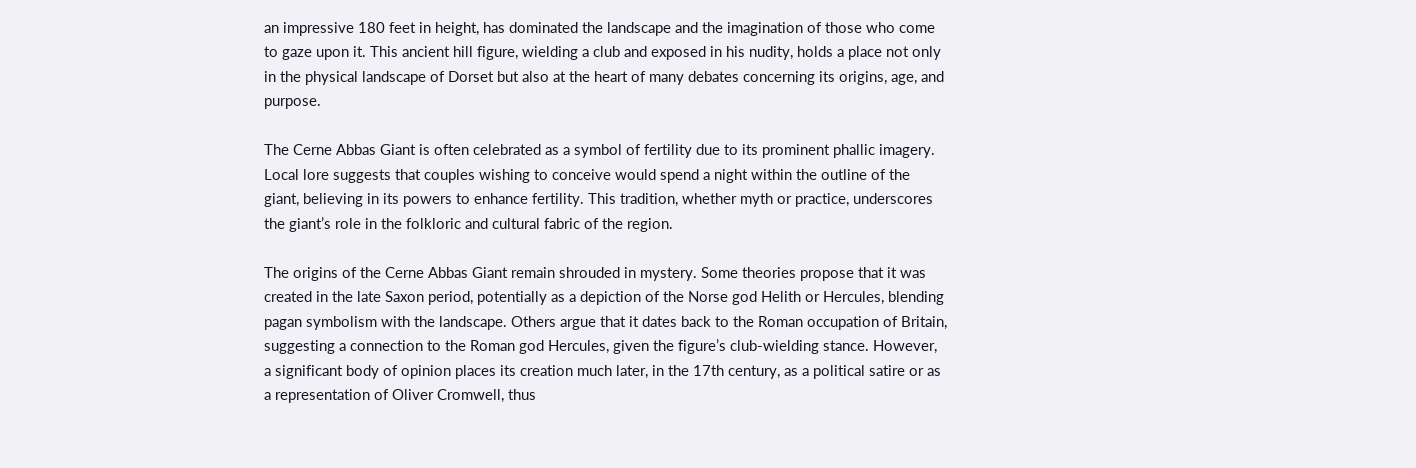an impressive 180 feet in height, has dominated the landscape and the imagination of those who come to gaze upon it. This ancient hill figure, wielding a club and exposed in his nudity, holds a place not only in the physical landscape of Dorset but also at the heart of many debates concerning its origins, age, and purpose.

The Cerne Abbas Giant is often celebrated as a symbol of fertility due to its prominent phallic imagery. Local lore suggests that couples wishing to conceive would spend a night within the outline of the giant, believing in its powers to enhance fertility. This tradition, whether myth or practice, underscores the giant’s role in the folkloric and cultural fabric of the region.

The origins of the Cerne Abbas Giant remain shrouded in mystery. Some theories propose that it was created in the late Saxon period, potentially as a depiction of the Norse god Helith or Hercules, blending pagan symbolism with the landscape. Others argue that it dates back to the Roman occupation of Britain, suggesting a connection to the Roman god Hercules, given the figure’s club-wielding stance. However, a significant body of opinion places its creation much later, in the 17th century, as a political satire or as a representation of Oliver Cromwell, thus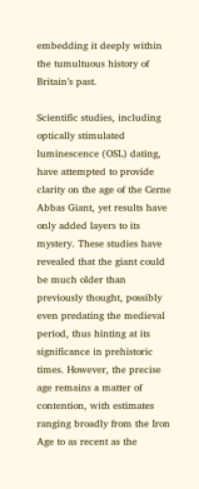embedding it deeply within the tumultuous history of Britain’s past.

Scientific studies, including optically stimulated luminescence (OSL) dating, have attempted to provide clarity on the age of the Cerne Abbas Giant, yet results have only added layers to its mystery. These studies have revealed that the giant could be much older than previously thought, possibly even predating the medieval period, thus hinting at its significance in prehistoric times. However, the precise age remains a matter of contention, with estimates ranging broadly from the Iron Age to as recent as the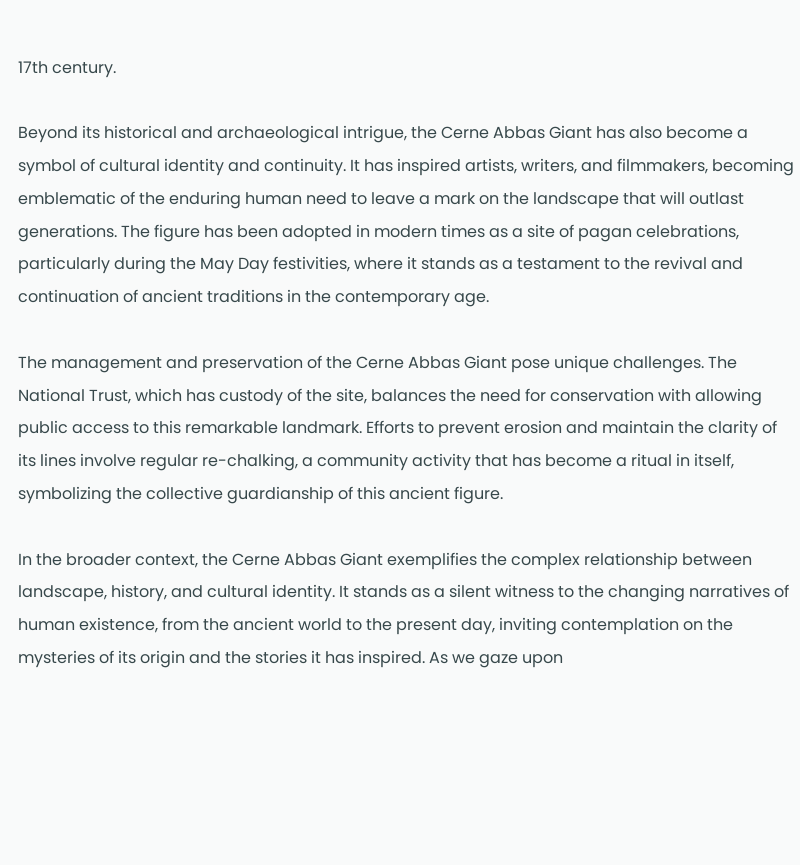17th century.

Beyond its historical and archaeological intrigue, the Cerne Abbas Giant has also become a symbol of cultural identity and continuity. It has inspired artists, writers, and filmmakers, becoming emblematic of the enduring human need to leave a mark on the landscape that will outlast generations. The figure has been adopted in modern times as a site of pagan celebrations, particularly during the May Day festivities, where it stands as a testament to the revival and continuation of ancient traditions in the contemporary age.

The management and preservation of the Cerne Abbas Giant pose unique challenges. The National Trust, which has custody of the site, balances the need for conservation with allowing public access to this remarkable landmark. Efforts to prevent erosion and maintain the clarity of its lines involve regular re-chalking, a community activity that has become a ritual in itself, symbolizing the collective guardianship of this ancient figure.

In the broader context, the Cerne Abbas Giant exemplifies the complex relationship between landscape, history, and cultural identity. It stands as a silent witness to the changing narratives of human existence, from the ancient world to the present day, inviting contemplation on the mysteries of its origin and the stories it has inspired. As we gaze upon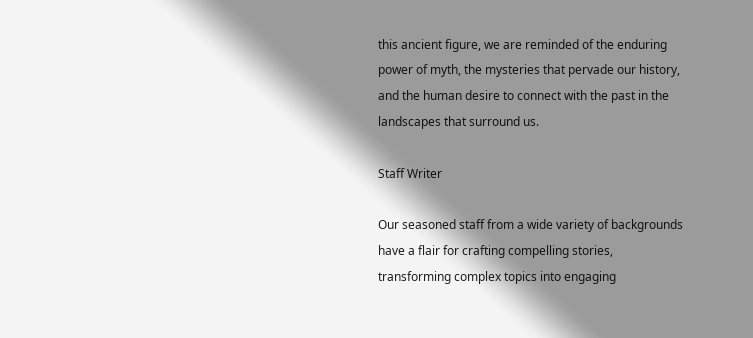this ancient figure, we are reminded of the enduring power of myth, the mysteries that pervade our history, and the human desire to connect with the past in the landscapes that surround us.

Staff Writer

Our seasoned staff from a wide variety of backgrounds have a flair for crafting compelling stories, transforming complex topics into engaging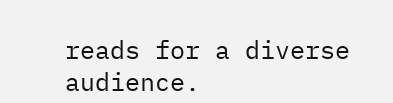reads for a diverse audience.